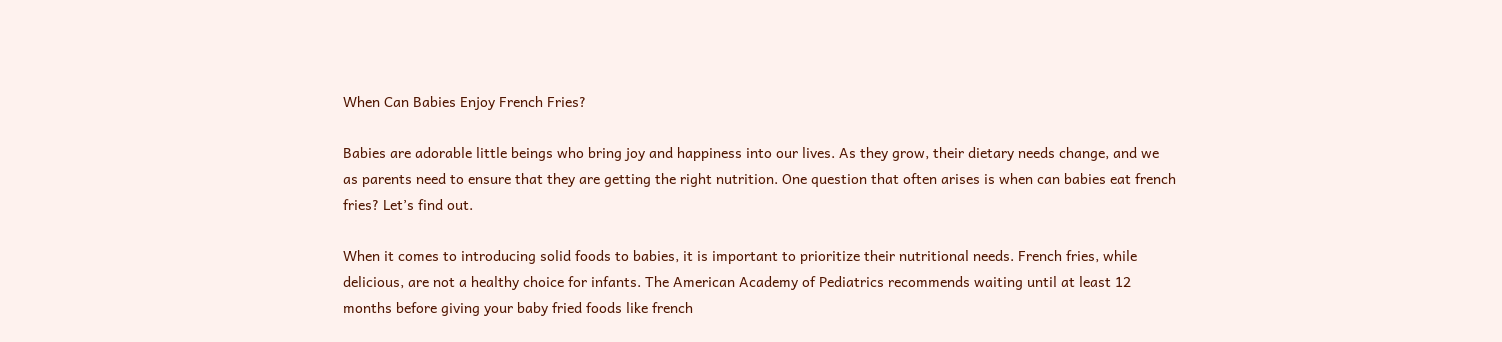When Can Babies Enjoy French Fries?

Babies are adorable little beings who bring joy and happiness into our lives. As they grow, their dietary needs change, and we as parents need to ensure that they are getting the right nutrition. One question that often arises is when can babies eat french fries? Let’s find out.

When it comes to introducing solid foods to babies, it is important to prioritize their nutritional needs. French fries, while delicious, are not a healthy choice for infants. The American Academy of Pediatrics recommends waiting until at least 12 months before giving your baby fried foods like french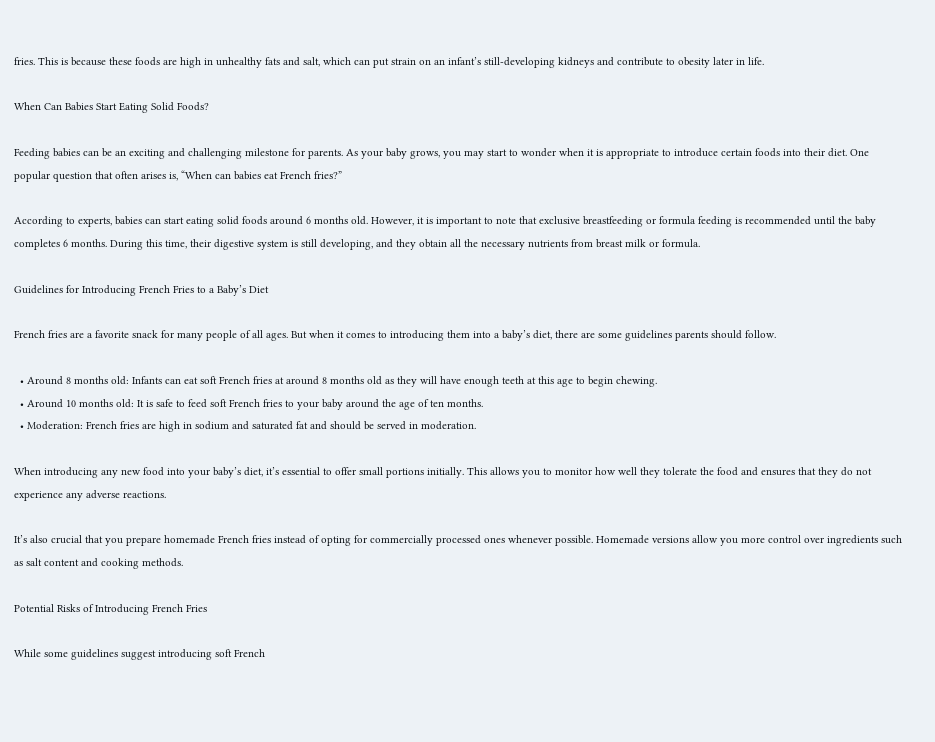fries. This is because these foods are high in unhealthy fats and salt, which can put strain on an infant’s still-developing kidneys and contribute to obesity later in life.

When Can Babies Start Eating Solid Foods?

Feeding babies can be an exciting and challenging milestone for parents. As your baby grows, you may start to wonder when it is appropriate to introduce certain foods into their diet. One popular question that often arises is, “When can babies eat French fries?”

According to experts, babies can start eating solid foods around 6 months old. However, it is important to note that exclusive breastfeeding or formula feeding is recommended until the baby completes 6 months. During this time, their digestive system is still developing, and they obtain all the necessary nutrients from breast milk or formula.

Guidelines for Introducing French Fries to a Baby’s Diet

French fries are a favorite snack for many people of all ages. But when it comes to introducing them into a baby’s diet, there are some guidelines parents should follow.

  • Around 8 months old: Infants can eat soft French fries at around 8 months old as they will have enough teeth at this age to begin chewing.
  • Around 10 months old: It is safe to feed soft French fries to your baby around the age of ten months.
  • Moderation: French fries are high in sodium and saturated fat and should be served in moderation.

When introducing any new food into your baby’s diet, it’s essential to offer small portions initially. This allows you to monitor how well they tolerate the food and ensures that they do not experience any adverse reactions.

It’s also crucial that you prepare homemade French fries instead of opting for commercially processed ones whenever possible. Homemade versions allow you more control over ingredients such as salt content and cooking methods.

Potential Risks of Introducing French Fries

While some guidelines suggest introducing soft French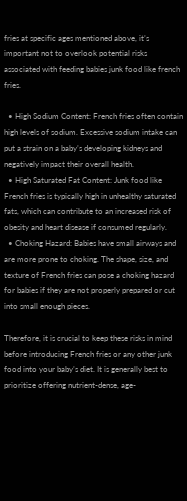fries at specific ages mentioned above, it’s important not to overlook potential risks associated with feeding babies junk food like french fries.

  • High Sodium Content: French fries often contain high levels of sodium. Excessive sodium intake can put a strain on a baby’s developing kidneys and negatively impact their overall health.
  • High Saturated Fat Content: Junk food like French fries is typically high in unhealthy saturated fats, which can contribute to an increased risk of obesity and heart disease if consumed regularly.
  • Choking Hazard: Babies have small airways and are more prone to choking. The shape, size, and texture of French fries can pose a choking hazard for babies if they are not properly prepared or cut into small enough pieces.

Therefore, it is crucial to keep these risks in mind before introducing French fries or any other junk food into your baby’s diet. It is generally best to prioritize offering nutrient-dense, age-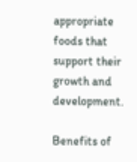appropriate foods that support their growth and development.

Benefits of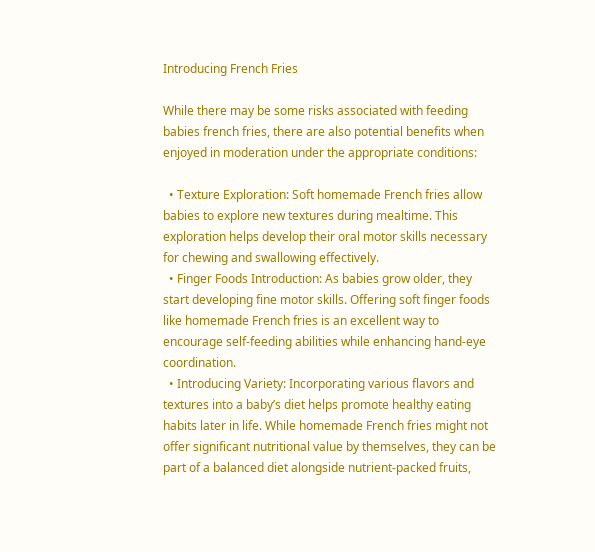Introducing French Fries

While there may be some risks associated with feeding babies french fries, there are also potential benefits when enjoyed in moderation under the appropriate conditions:

  • Texture Exploration: Soft homemade French fries allow babies to explore new textures during mealtime. This exploration helps develop their oral motor skills necessary for chewing and swallowing effectively.
  • Finger Foods Introduction: As babies grow older, they start developing fine motor skills. Offering soft finger foods like homemade French fries is an excellent way to encourage self-feeding abilities while enhancing hand-eye coordination.
  • Introducing Variety: Incorporating various flavors and textures into a baby’s diet helps promote healthy eating habits later in life. While homemade French fries might not offer significant nutritional value by themselves, they can be part of a balanced diet alongside nutrient-packed fruits,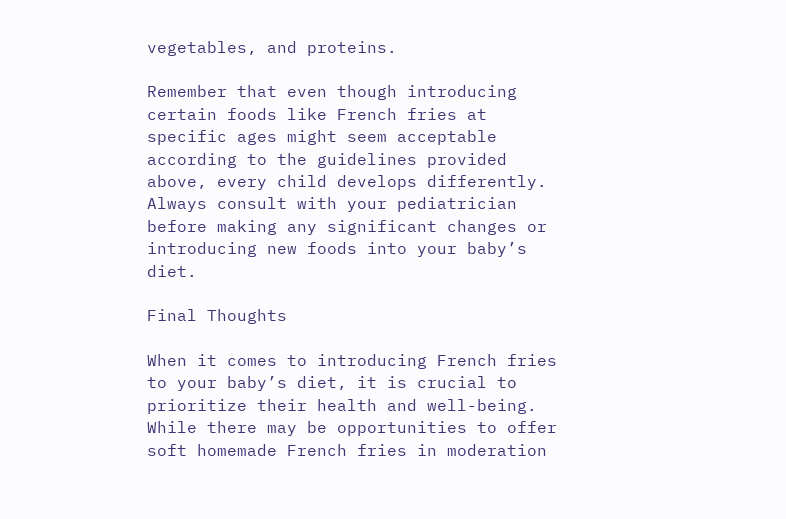vegetables, and proteins.

Remember that even though introducing certain foods like French fries at specific ages might seem acceptable according to the guidelines provided above, every child develops differently. Always consult with your pediatrician before making any significant changes or introducing new foods into your baby’s diet.

Final Thoughts

When it comes to introducing French fries to your baby’s diet, it is crucial to prioritize their health and well-being. While there may be opportunities to offer soft homemade French fries in moderation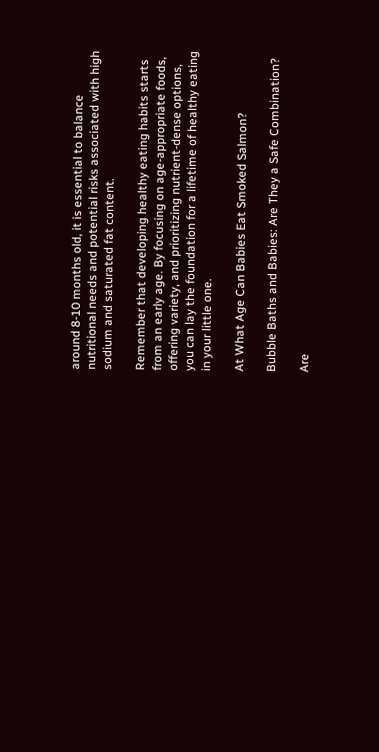around 8-10 months old, it is essential to balance nutritional needs and potential risks associated with high sodium and saturated fat content.

Remember that developing healthy eating habits starts from an early age. By focusing on age-appropriate foods, offering variety, and prioritizing nutrient-dense options, you can lay the foundation for a lifetime of healthy eating in your little one.

At What Age Can Babies Eat Smoked Salmon?

Bubble Baths and Babies: Are They a Safe Combination?

Are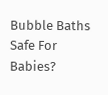Bubble Baths Safe For Babies?